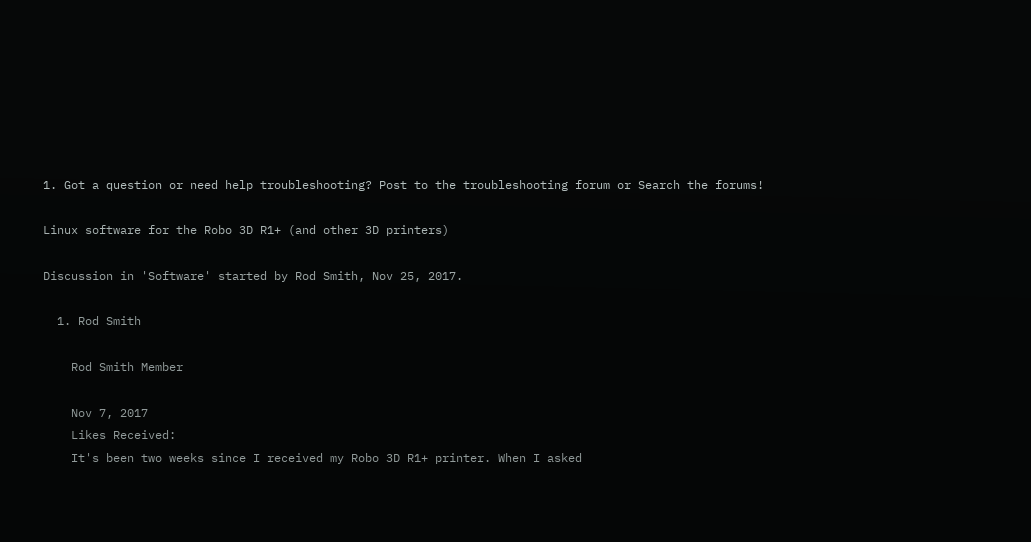1. Got a question or need help troubleshooting? Post to the troubleshooting forum or Search the forums!

Linux software for the Robo 3D R1+ (and other 3D printers)

Discussion in 'Software' started by Rod Smith, Nov 25, 2017.

  1. Rod Smith

    Rod Smith Member

    Nov 7, 2017
    Likes Received:
    It's been two weeks since I received my Robo 3D R1+ printer. When I asked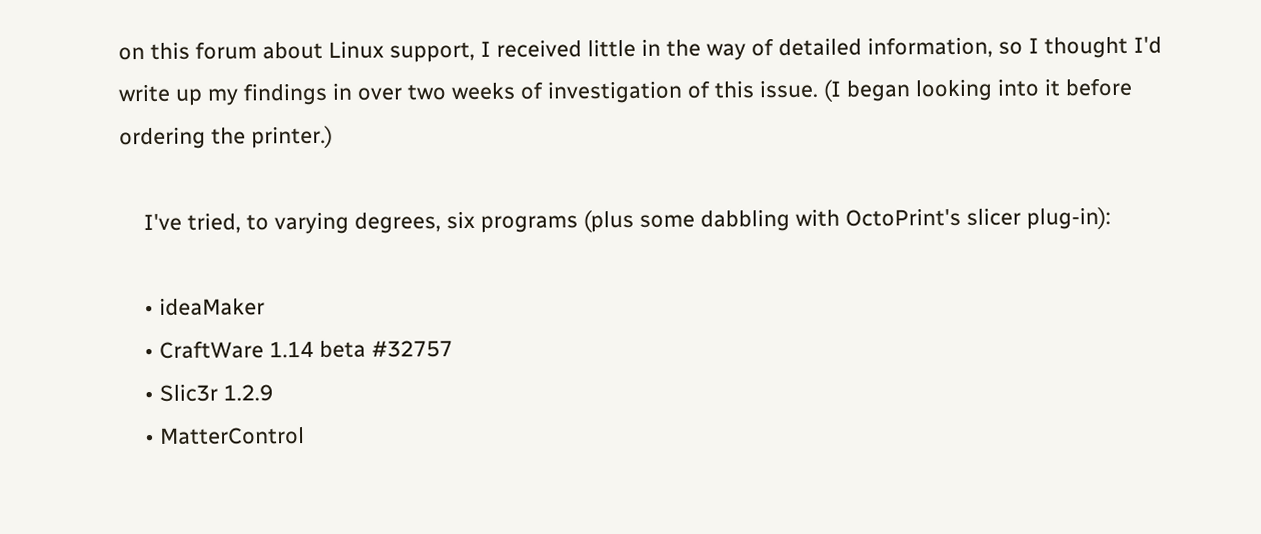on this forum about Linux support, I received little in the way of detailed information, so I thought I'd write up my findings in over two weeks of investigation of this issue. (I began looking into it before ordering the printer.)

    I've tried, to varying degrees, six programs (plus some dabbling with OctoPrint's slicer plug-in):

    • ideaMaker
    • CraftWare 1.14 beta #32757
    • Slic3r 1.2.9
    • MatterControl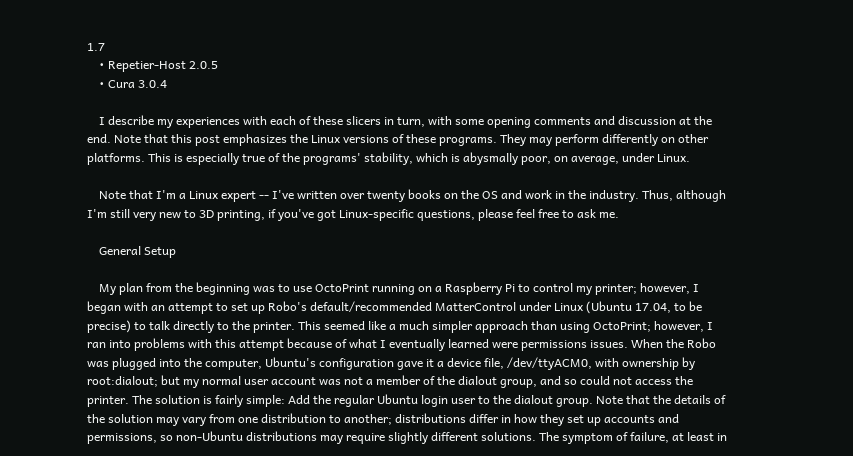1.7
    • Repetier-Host 2.0.5
    • Cura 3.0.4

    I describe my experiences with each of these slicers in turn, with some opening comments and discussion at the end. Note that this post emphasizes the Linux versions of these programs. They may perform differently on other platforms. This is especially true of the programs' stability, which is abysmally poor, on average, under Linux.

    Note that I'm a Linux expert -- I've written over twenty books on the OS and work in the industry. Thus, although I'm still very new to 3D printing, if you've got Linux-specific questions, please feel free to ask me.

    General Setup

    My plan from the beginning was to use OctoPrint running on a Raspberry Pi to control my printer; however, I began with an attempt to set up Robo's default/recommended MatterControl under Linux (Ubuntu 17.04, to be precise) to talk directly to the printer. This seemed like a much simpler approach than using OctoPrint; however, I ran into problems with this attempt because of what I eventually learned were permissions issues. When the Robo was plugged into the computer, Ubuntu's configuration gave it a device file, /dev/ttyACM0, with ownership by root:dialout; but my normal user account was not a member of the dialout group, and so could not access the printer. The solution is fairly simple: Add the regular Ubuntu login user to the dialout group. Note that the details of the solution may vary from one distribution to another; distributions differ in how they set up accounts and permissions, so non-Ubuntu distributions may require slightly different solutions. The symptom of failure, at least in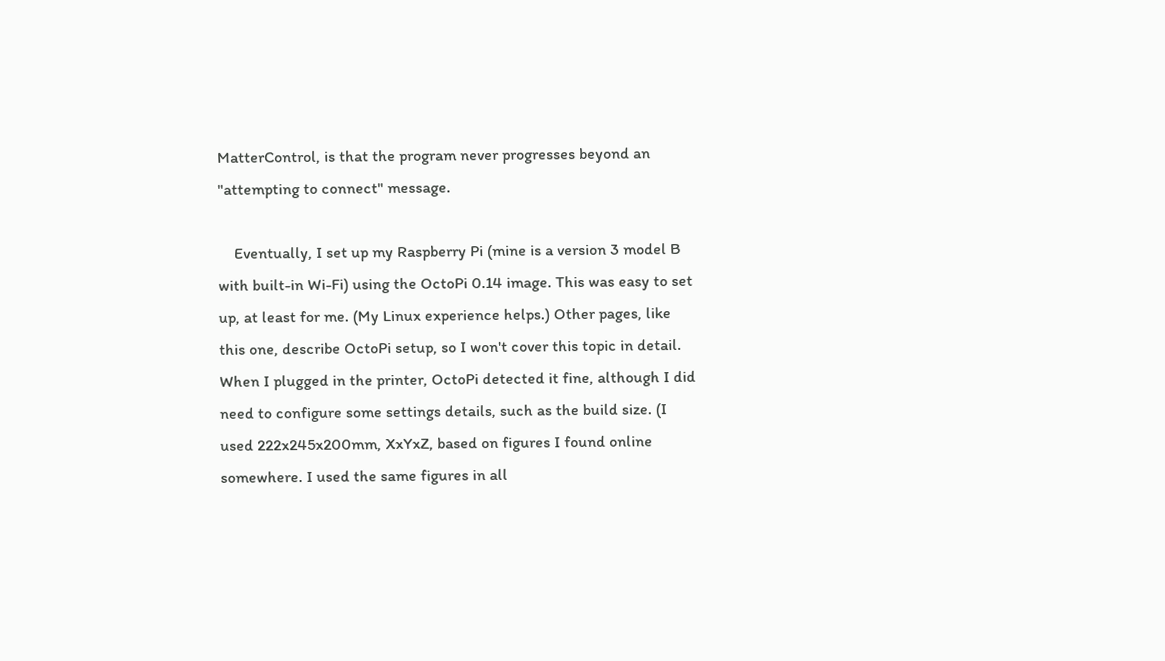MatterControl, is that the program never progresses beyond an "attempting to connect" message.

    Eventually, I set up my Raspberry Pi (mine is a version 3 model B with built-in Wi-Fi) using the OctoPi 0.14 image. This was easy to set up, at least for me. (My Linux experience helps.) Other pages, like this one, describe OctoPi setup, so I won't cover this topic in detail. When I plugged in the printer, OctoPi detected it fine, although I did need to configure some settings details, such as the build size. (I used 222x245x200mm, XxYxZ, based on figures I found online somewhere. I used the same figures in all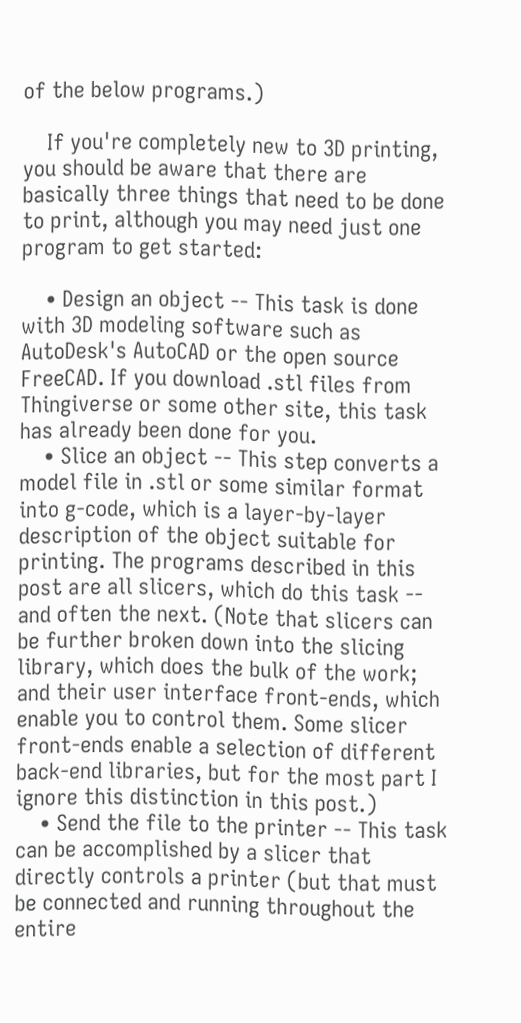of the below programs.)

    If you're completely new to 3D printing, you should be aware that there are basically three things that need to be done to print, although you may need just one program to get started:

    • Design an object -- This task is done with 3D modeling software such as AutoDesk's AutoCAD or the open source FreeCAD. If you download .stl files from Thingiverse or some other site, this task has already been done for you.
    • Slice an object -- This step converts a model file in .stl or some similar format into g-code, which is a layer-by-layer description of the object suitable for printing. The programs described in this post are all slicers, which do this task -- and often the next. (Note that slicers can be further broken down into the slicing library, which does the bulk of the work; and their user interface front-ends, which enable you to control them. Some slicer front-ends enable a selection of different back-end libraries, but for the most part I ignore this distinction in this post.)
    • Send the file to the printer -- This task can be accomplished by a slicer that directly controls a printer (but that must be connected and running throughout the entire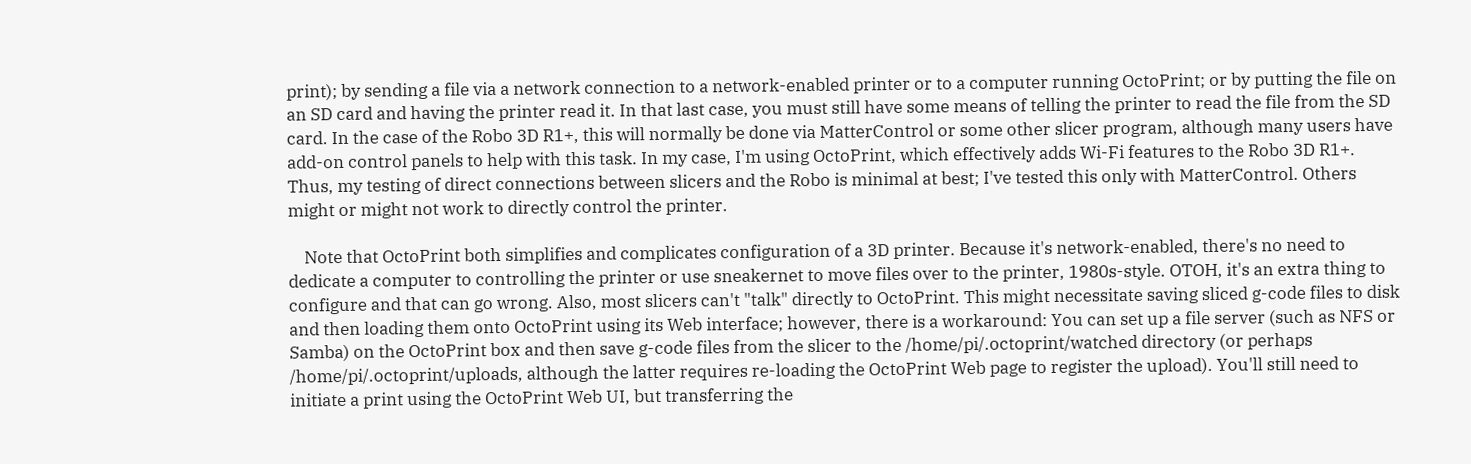print); by sending a file via a network connection to a network-enabled printer or to a computer running OctoPrint; or by putting the file on an SD card and having the printer read it. In that last case, you must still have some means of telling the printer to read the file from the SD card. In the case of the Robo 3D R1+, this will normally be done via MatterControl or some other slicer program, although many users have add-on control panels to help with this task. In my case, I'm using OctoPrint, which effectively adds Wi-Fi features to the Robo 3D R1+. Thus, my testing of direct connections between slicers and the Robo is minimal at best; I've tested this only with MatterControl. Others might or might not work to directly control the printer.

    Note that OctoPrint both simplifies and complicates configuration of a 3D printer. Because it's network-enabled, there's no need to dedicate a computer to controlling the printer or use sneakernet to move files over to the printer, 1980s-style. OTOH, it's an extra thing to configure and that can go wrong. Also, most slicers can't "talk" directly to OctoPrint. This might necessitate saving sliced g-code files to disk and then loading them onto OctoPrint using its Web interface; however, there is a workaround: You can set up a file server (such as NFS or Samba) on the OctoPrint box and then save g-code files from the slicer to the /home/pi/.octoprint/watched directory (or perhaps /home/pi/.octoprint/uploads, although the latter requires re-loading the OctoPrint Web page to register the upload). You'll still need to initiate a print using the OctoPrint Web UI, but transferring the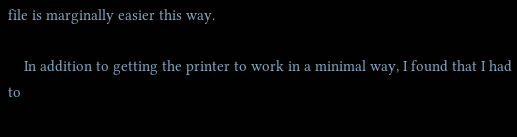file is marginally easier this way.

    In addition to getting the printer to work in a minimal way, I found that I had to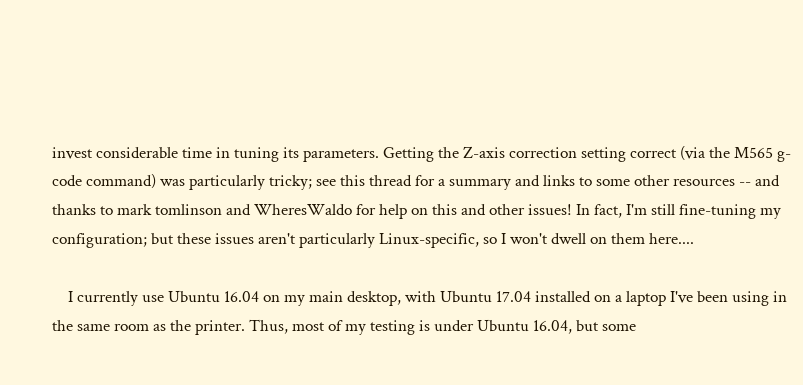invest considerable time in tuning its parameters. Getting the Z-axis correction setting correct (via the M565 g-code command) was particularly tricky; see this thread for a summary and links to some other resources -- and thanks to mark tomlinson and WheresWaldo for help on this and other issues! In fact, I'm still fine-tuning my configuration; but these issues aren't particularly Linux-specific, so I won't dwell on them here....

    I currently use Ubuntu 16.04 on my main desktop, with Ubuntu 17.04 installed on a laptop I've been using in the same room as the printer. Thus, most of my testing is under Ubuntu 16.04, but some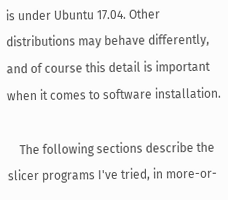is under Ubuntu 17.04. Other distributions may behave differently, and of course this detail is important when it comes to software installation.

    The following sections describe the slicer programs I've tried, in more-or-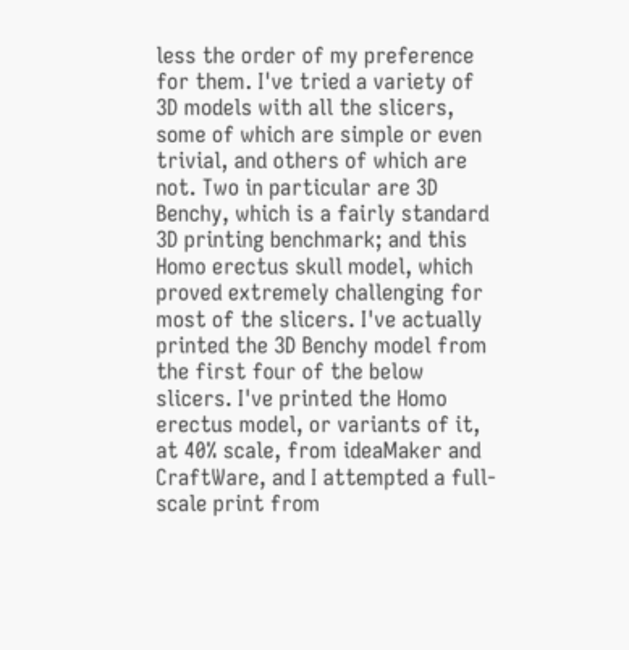less the order of my preference for them. I've tried a variety of 3D models with all the slicers, some of which are simple or even trivial, and others of which are not. Two in particular are 3D Benchy, which is a fairly standard 3D printing benchmark; and this Homo erectus skull model, which proved extremely challenging for most of the slicers. I've actually printed the 3D Benchy model from the first four of the below slicers. I've printed the Homo erectus model, or variants of it, at 40% scale, from ideaMaker and CraftWare, and I attempted a full-scale print from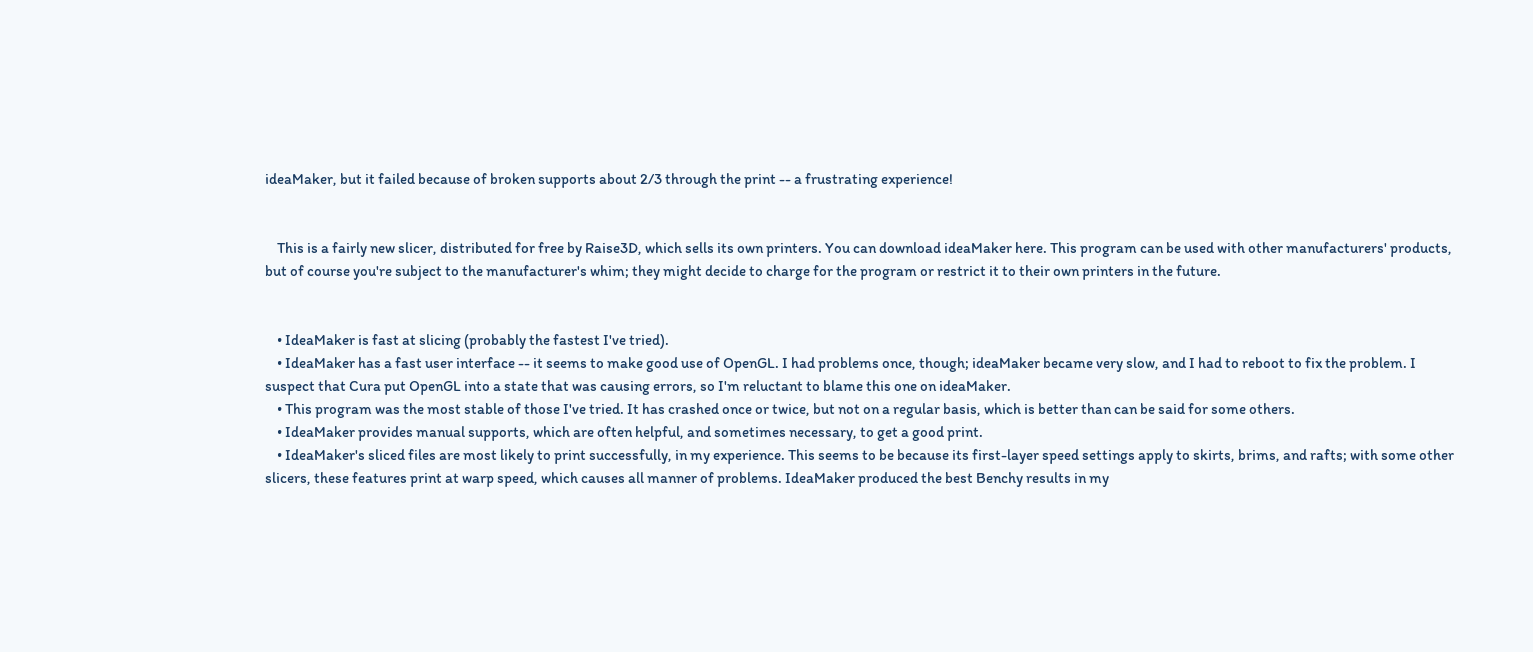ideaMaker, but it failed because of broken supports about 2/3 through the print -- a frustrating experience!


    This is a fairly new slicer, distributed for free by Raise3D, which sells its own printers. You can download ideaMaker here. This program can be used with other manufacturers' products, but of course you're subject to the manufacturer's whim; they might decide to charge for the program or restrict it to their own printers in the future.


    • IdeaMaker is fast at slicing (probably the fastest I've tried).
    • IdeaMaker has a fast user interface -- it seems to make good use of OpenGL. I had problems once, though; ideaMaker became very slow, and I had to reboot to fix the problem. I suspect that Cura put OpenGL into a state that was causing errors, so I'm reluctant to blame this one on ideaMaker.
    • This program was the most stable of those I've tried. It has crashed once or twice, but not on a regular basis, which is better than can be said for some others.
    • IdeaMaker provides manual supports, which are often helpful, and sometimes necessary, to get a good print.
    • IdeaMaker's sliced files are most likely to print successfully, in my experience. This seems to be because its first-layer speed settings apply to skirts, brims, and rafts; with some other slicers, these features print at warp speed, which causes all manner of problems. IdeaMaker produced the best Benchy results in my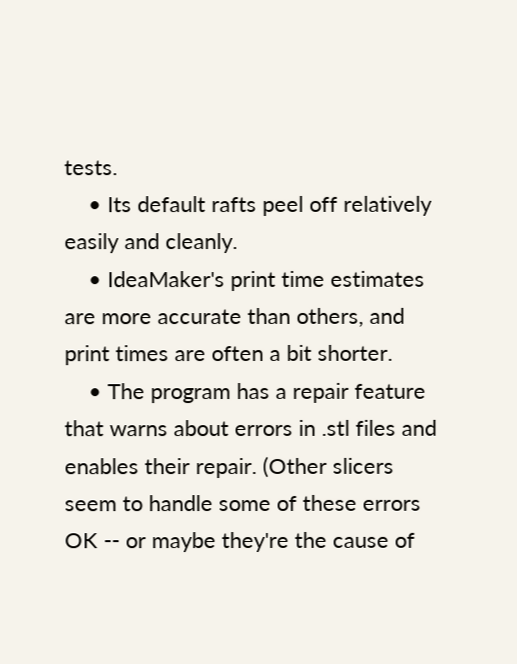tests.
    • Its default rafts peel off relatively easily and cleanly.
    • IdeaMaker's print time estimates are more accurate than others, and print times are often a bit shorter.
    • The program has a repair feature that warns about errors in .stl files and enables their repair. (Other slicers seem to handle some of these errors OK -- or maybe they're the cause of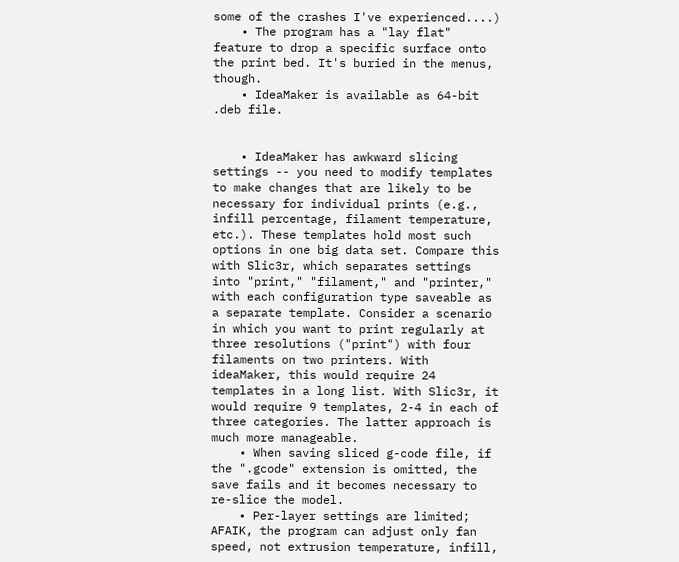some of the crashes I've experienced....)
    • The program has a "lay flat" feature to drop a specific surface onto the print bed. It's buried in the menus, though.
    • IdeaMaker is available as 64-bit .deb file.


    • IdeaMaker has awkward slicing settings -- you need to modify templates to make changes that are likely to be necessary for individual prints (e.g., infill percentage, filament temperature, etc.). These templates hold most such options in one big data set. Compare this with Slic3r, which separates settings into "print," "filament," and "printer," with each configuration type saveable as a separate template. Consider a scenario in which you want to print regularly at three resolutions ("print") with four filaments on two printers. With ideaMaker, this would require 24 templates in a long list. With Slic3r, it would require 9 templates, 2-4 in each of three categories. The latter approach is much more manageable.
    • When saving sliced g-code file, if the ".gcode" extension is omitted, the save fails and it becomes necessary to re-slice the model.
    • Per-layer settings are limited; AFAIK, the program can adjust only fan speed, not extrusion temperature, infill,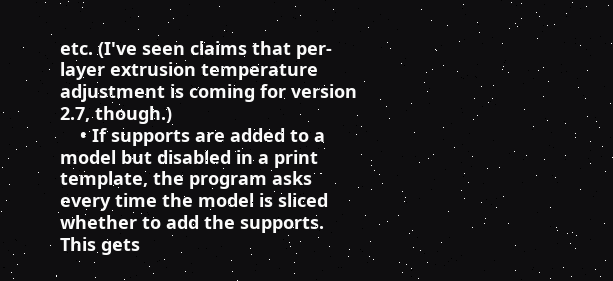etc. (I've seen claims that per-layer extrusion temperature adjustment is coming for version 2.7, though.)
    • If supports are added to a model but disabled in a print template, the program asks every time the model is sliced whether to add the supports. This gets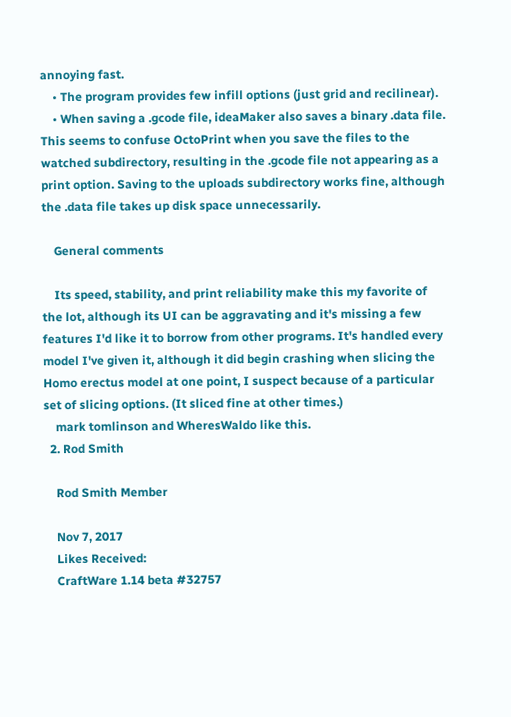annoying fast.
    • The program provides few infill options (just grid and recilinear).
    • When saving a .gcode file, ideaMaker also saves a binary .data file. This seems to confuse OctoPrint when you save the files to the watched subdirectory, resulting in the .gcode file not appearing as a print option. Saving to the uploads subdirectory works fine, although the .data file takes up disk space unnecessarily.

    General comments

    Its speed, stability, and print reliability make this my favorite of the lot, although its UI can be aggravating and it's missing a few features I'd like it to borrow from other programs. It's handled every model I've given it, although it did begin crashing when slicing the Homo erectus model at one point, I suspect because of a particular set of slicing options. (It sliced fine at other times.)
    mark tomlinson and WheresWaldo like this.
  2. Rod Smith

    Rod Smith Member

    Nov 7, 2017
    Likes Received:
    CraftWare 1.14 beta #32757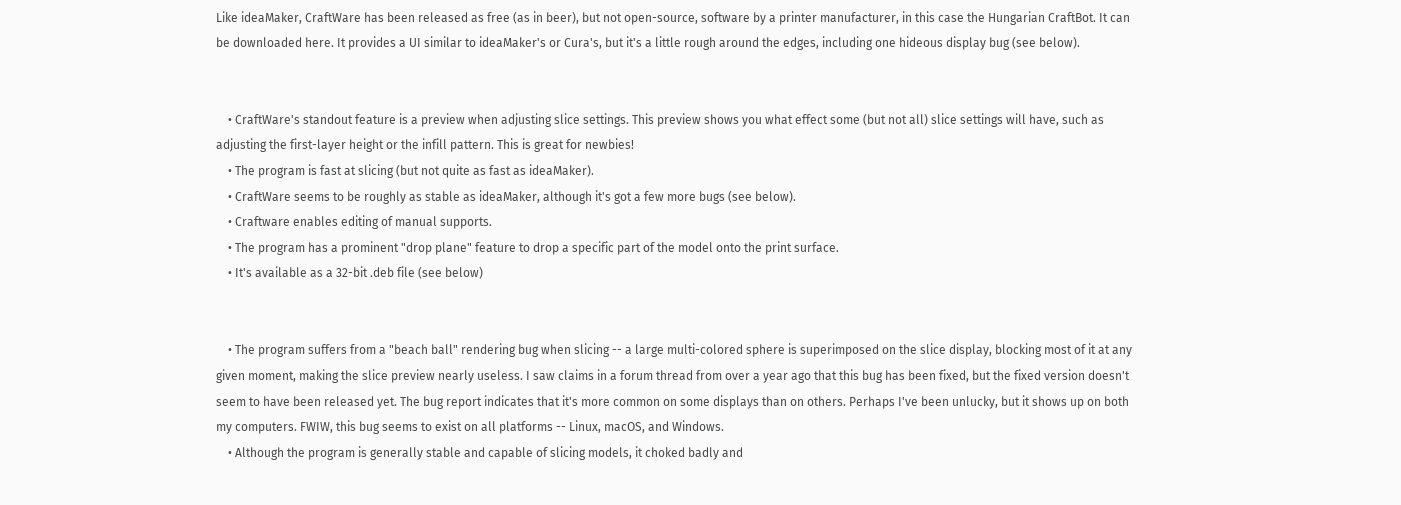Like ideaMaker, CraftWare has been released as free (as in beer), but not open-source, software by a printer manufacturer, in this case the Hungarian CraftBot. It can be downloaded here. It provides a UI similar to ideaMaker's or Cura's, but it's a little rough around the edges, including one hideous display bug (see below).


    • CraftWare's standout feature is a preview when adjusting slice settings. This preview shows you what effect some (but not all) slice settings will have, such as adjusting the first-layer height or the infill pattern. This is great for newbies!
    • The program is fast at slicing (but not quite as fast as ideaMaker).
    • CraftWare seems to be roughly as stable as ideaMaker, although it's got a few more bugs (see below).
    • Craftware enables editing of manual supports.
    • The program has a prominent "drop plane" feature to drop a specific part of the model onto the print surface.
    • It's available as a 32-bit .deb file (see below)


    • The program suffers from a "beach ball" rendering bug when slicing -- a large multi-colored sphere is superimposed on the slice display, blocking most of it at any given moment, making the slice preview nearly useless. I saw claims in a forum thread from over a year ago that this bug has been fixed, but the fixed version doesn't seem to have been released yet. The bug report indicates that it's more common on some displays than on others. Perhaps I've been unlucky, but it shows up on both my computers. FWIW, this bug seems to exist on all platforms -- Linux, macOS, and Windows.
    • Although the program is generally stable and capable of slicing models, it choked badly and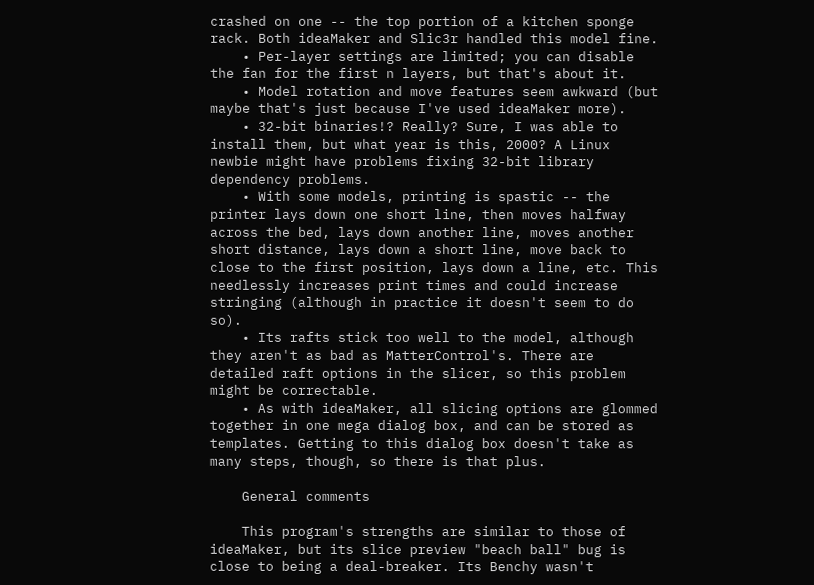crashed on one -- the top portion of a kitchen sponge rack. Both ideaMaker and Slic3r handled this model fine.
    • Per-layer settings are limited; you can disable the fan for the first n layers, but that's about it.
    • Model rotation and move features seem awkward (but maybe that's just because I've used ideaMaker more).
    • 32-bit binaries!? Really? Sure, I was able to install them, but what year is this, 2000? A Linux newbie might have problems fixing 32-bit library dependency problems.
    • With some models, printing is spastic -- the printer lays down one short line, then moves halfway across the bed, lays down another line, moves another short distance, lays down a short line, move back to close to the first position, lays down a line, etc. This needlessly increases print times and could increase stringing (although in practice it doesn't seem to do so).
    • Its rafts stick too well to the model, although they aren't as bad as MatterControl's. There are detailed raft options in the slicer, so this problem might be correctable.
    • As with ideaMaker, all slicing options are glommed together in one mega dialog box, and can be stored as templates. Getting to this dialog box doesn't take as many steps, though, so there is that plus.

    General comments

    This program's strengths are similar to those of ideaMaker, but its slice preview "beach ball" bug is close to being a deal-breaker. Its Benchy wasn't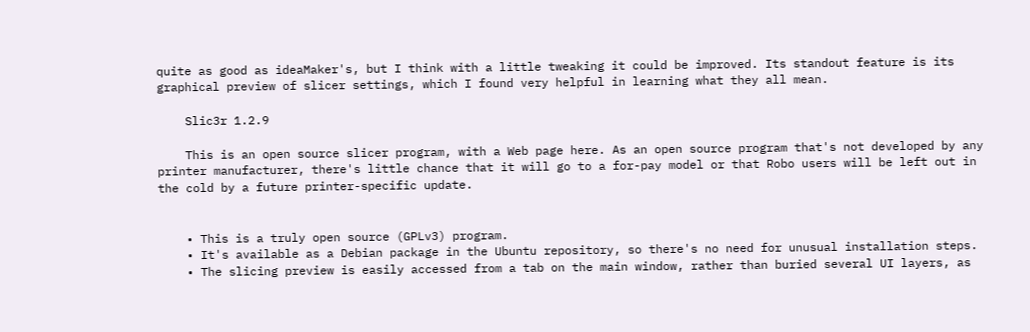quite as good as ideaMaker's, but I think with a little tweaking it could be improved. Its standout feature is its graphical preview of slicer settings, which I found very helpful in learning what they all mean.

    Slic3r 1.2.9

    This is an open source slicer program, with a Web page here. As an open source program that's not developed by any printer manufacturer, there's little chance that it will go to a for-pay model or that Robo users will be left out in the cold by a future printer-specific update.


    • This is a truly open source (GPLv3) program.
    • It's available as a Debian package in the Ubuntu repository, so there's no need for unusual installation steps.
    • The slicing preview is easily accessed from a tab on the main window, rather than buried several UI layers, as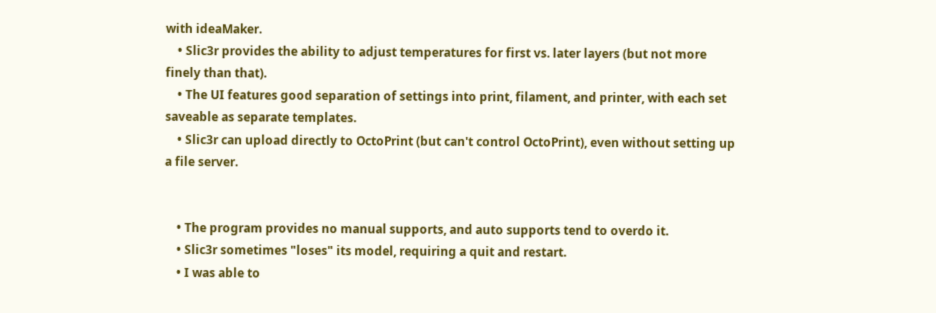with ideaMaker.
    • Slic3r provides the ability to adjust temperatures for first vs. later layers (but not more finely than that).
    • The UI features good separation of settings into print, filament, and printer, with each set saveable as separate templates.
    • Slic3r can upload directly to OctoPrint (but can't control OctoPrint), even without setting up a file server.


    • The program provides no manual supports, and auto supports tend to overdo it.
    • Slic3r sometimes "loses" its model, requiring a quit and restart.
    • I was able to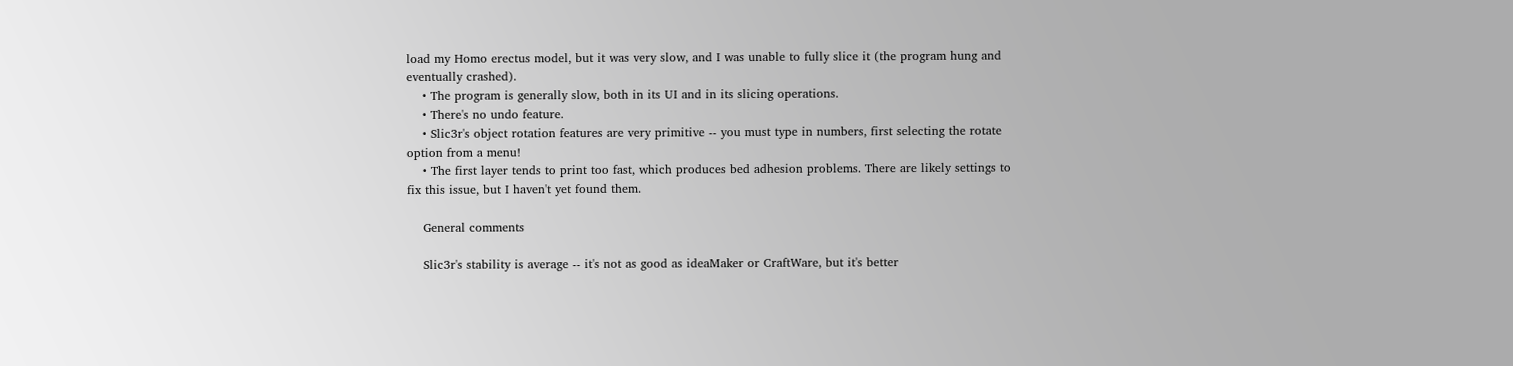load my Homo erectus model, but it was very slow, and I was unable to fully slice it (the program hung and eventually crashed).
    • The program is generally slow, both in its UI and in its slicing operations.
    • There's no undo feature.
    • Slic3r's object rotation features are very primitive -- you must type in numbers, first selecting the rotate option from a menu!
    • The first layer tends to print too fast, which produces bed adhesion problems. There are likely settings to fix this issue, but I haven't yet found them.

    General comments

    Slic3r's stability is average -- it's not as good as ideaMaker or CraftWare, but it's better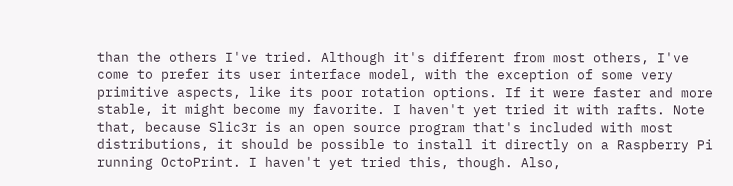than the others I've tried. Although it's different from most others, I've come to prefer its user interface model, with the exception of some very primitive aspects, like its poor rotation options. If it were faster and more stable, it might become my favorite. I haven't yet tried it with rafts. Note that, because Slic3r is an open source program that's included with most distributions, it should be possible to install it directly on a Raspberry Pi running OctoPrint. I haven't yet tried this, though. Also,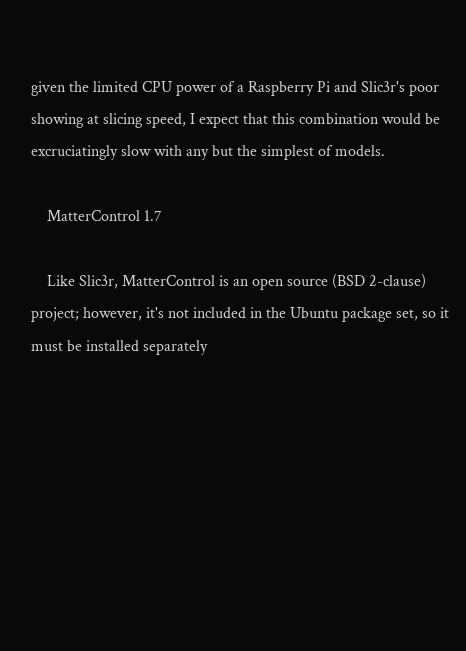given the limited CPU power of a Raspberry Pi and Slic3r's poor showing at slicing speed, I expect that this combination would be excruciatingly slow with any but the simplest of models.

    MatterControl 1.7

    Like Slic3r, MatterControl is an open source (BSD 2-clause) project; however, it's not included in the Ubuntu package set, so it must be installed separately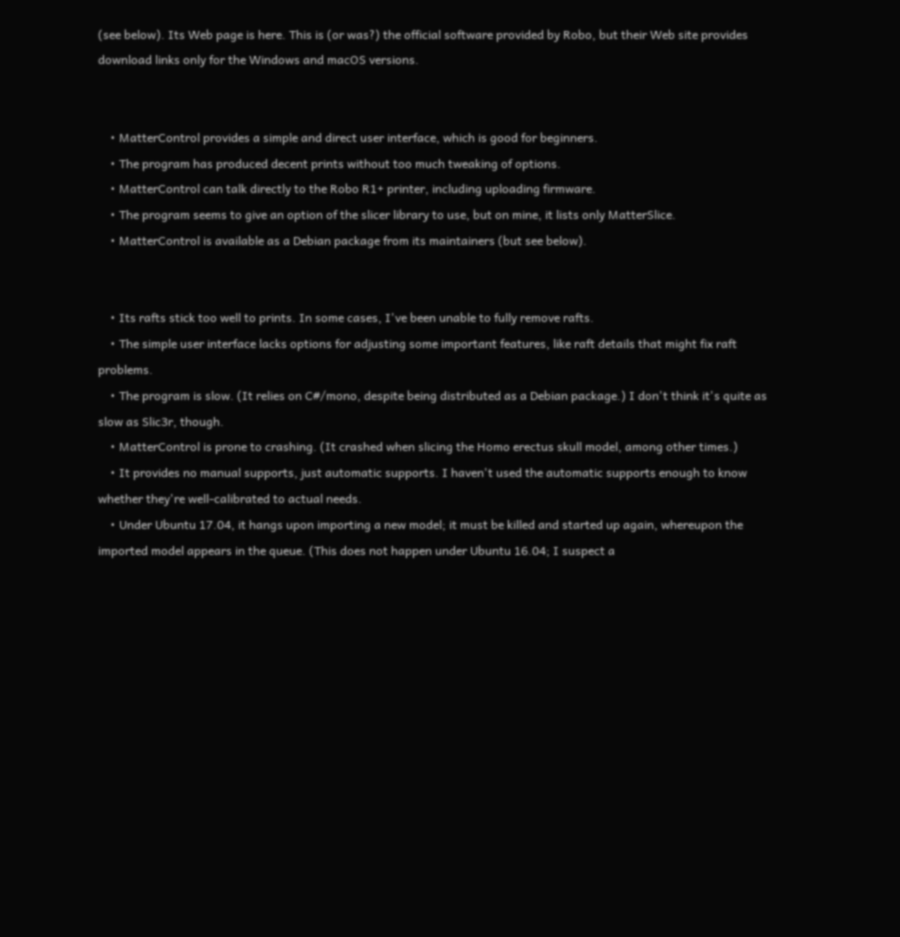(see below). Its Web page is here. This is (or was?) the official software provided by Robo, but their Web site provides download links only for the Windows and macOS versions.


    • MatterControl provides a simple and direct user interface, which is good for beginners.
    • The program has produced decent prints without too much tweaking of options.
    • MatterControl can talk directly to the Robo R1+ printer, including uploading firmware.
    • The program seems to give an option of the slicer library to use, but on mine, it lists only MatterSlice.
    • MatterControl is available as a Debian package from its maintainers (but see below).


    • Its rafts stick too well to prints. In some cases, I've been unable to fully remove rafts.
    • The simple user interface lacks options for adjusting some important features, like raft details that might fix raft problems.
    • The program is slow. (It relies on C#/mono, despite being distributed as a Debian package.) I don't think it's quite as slow as Slic3r, though.
    • MatterControl is prone to crashing. (It crashed when slicing the Homo erectus skull model, among other times.)
    • It provides no manual supports, just automatic supports. I haven't used the automatic supports enough to know whether they're well-calibrated to actual needs.
    • Under Ubuntu 17.04, it hangs upon importing a new model; it must be killed and started up again, whereupon the imported model appears in the queue. (This does not happen under Ubuntu 16.04; I suspect a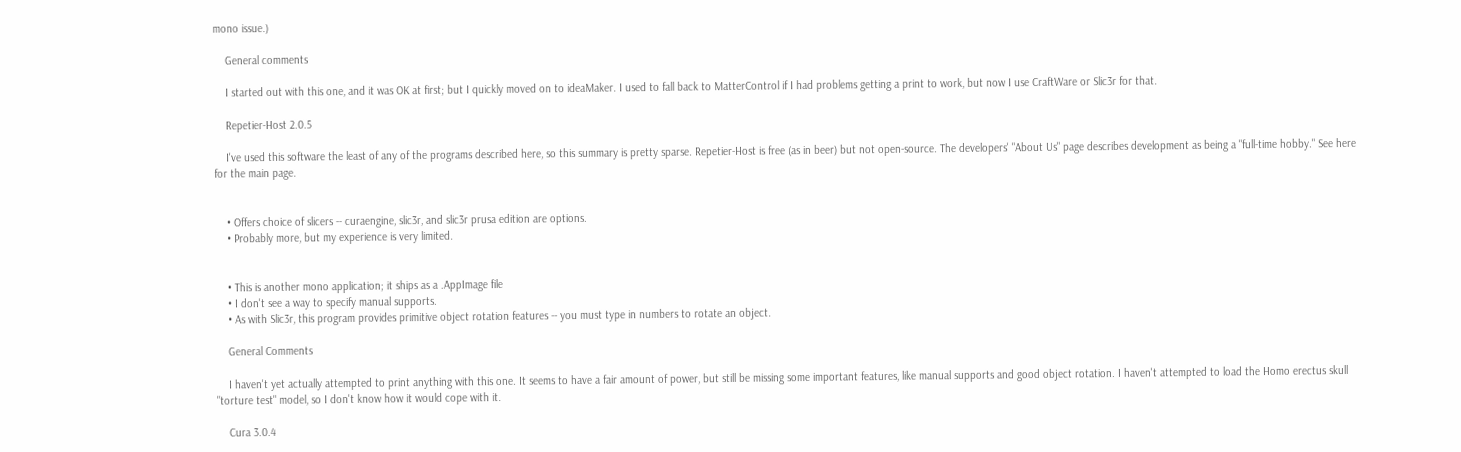mono issue.)

    General comments

    I started out with this one, and it was OK at first; but I quickly moved on to ideaMaker. I used to fall back to MatterControl if I had problems getting a print to work, but now I use CraftWare or Slic3r for that.

    Repetier-Host 2.0.5

    I've used this software the least of any of the programs described here, so this summary is pretty sparse. Repetier-Host is free (as in beer) but not open-source. The developers' "About Us" page describes development as being a "full-time hobby." See here for the main page.


    • Offers choice of slicers -- curaengine, slic3r, and slic3r prusa edition are options.
    • Probably more, but my experience is very limited.


    • This is another mono application; it ships as a .AppImage file
    • I don't see a way to specify manual supports.
    • As with Slic3r, this program provides primitive object rotation features -- you must type in numbers to rotate an object.

    General Comments

    I haven't yet actually attempted to print anything with this one. It seems to have a fair amount of power, but still be missing some important features, like manual supports and good object rotation. I haven't attempted to load the Homo erectus skull "torture test" model, so I don't know how it would cope with it.

    Cura 3.0.4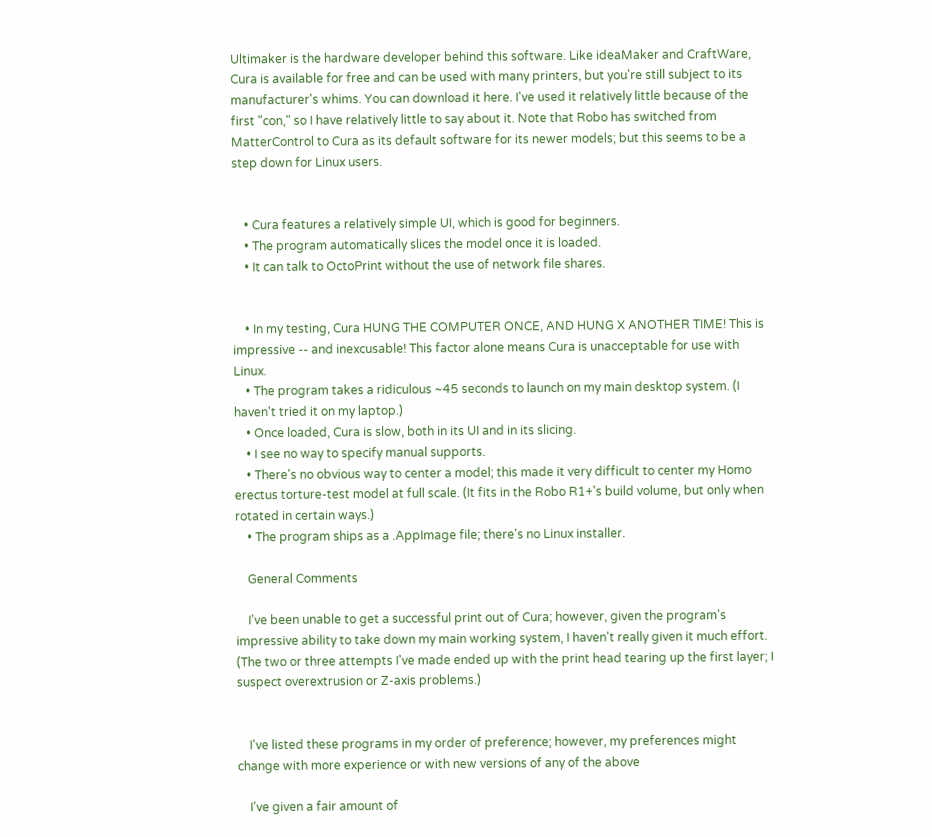Ultimaker is the hardware developer behind this software. Like ideaMaker and CraftWare, Cura is available for free and can be used with many printers, but you're still subject to its manufacturer's whims. You can download it here. I've used it relatively little because of the first "con," so I have relatively little to say about it. Note that Robo has switched from MatterControl to Cura as its default software for its newer models; but this seems to be a step down for Linux users.


    • Cura features a relatively simple UI, which is good for beginners.
    • The program automatically slices the model once it is loaded.
    • It can talk to OctoPrint without the use of network file shares.


    • In my testing, Cura HUNG THE COMPUTER ONCE, AND HUNG X ANOTHER TIME! This is impressive -- and inexcusable! This factor alone means Cura is unacceptable for use with Linux.
    • The program takes a ridiculous ~45 seconds to launch on my main desktop system. (I haven't tried it on my laptop.)
    • Once loaded, Cura is slow, both in its UI and in its slicing.
    • I see no way to specify manual supports.
    • There's no obvious way to center a model; this made it very difficult to center my Homo erectus torture-test model at full scale. (It fits in the Robo R1+'s build volume, but only when rotated in certain ways.)
    • The program ships as a .AppImage file; there's no Linux installer.

    General Comments

    I've been unable to get a successful print out of Cura; however, given the program's impressive ability to take down my main working system, I haven't really given it much effort. (The two or three attempts I've made ended up with the print head tearing up the first layer; I suspect overextrusion or Z-axis problems.)


    I've listed these programs in my order of preference; however, my preferences might change with more experience or with new versions of any of the above

    I've given a fair amount of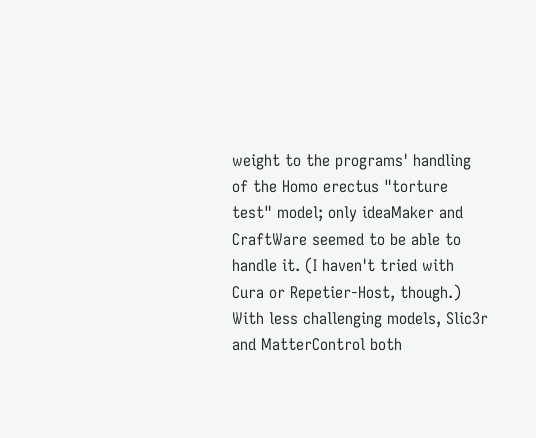weight to the programs' handling of the Homo erectus "torture test" model; only ideaMaker and CraftWare seemed to be able to handle it. (I haven't tried with Cura or Repetier-Host, though.) With less challenging models, Slic3r and MatterControl both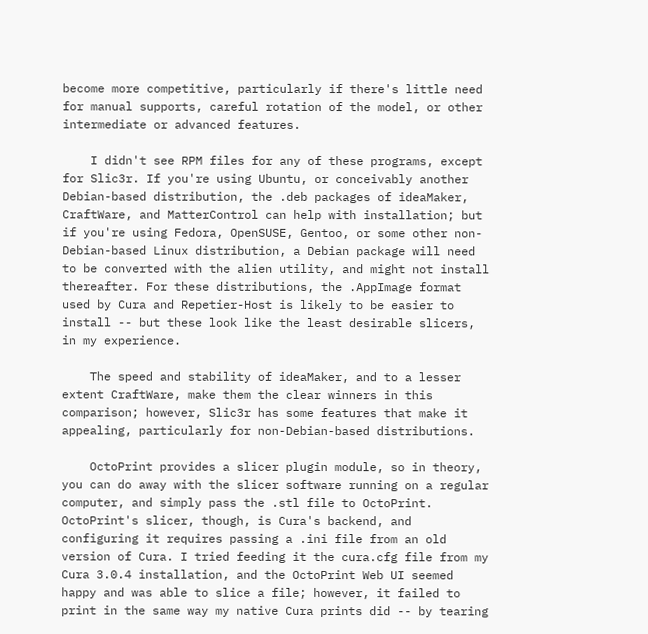become more competitive, particularly if there's little need for manual supports, careful rotation of the model, or other intermediate or advanced features.

    I didn't see RPM files for any of these programs, except for Slic3r. If you're using Ubuntu, or conceivably another Debian-based distribution, the .deb packages of ideaMaker, CraftWare, and MatterControl can help with installation; but if you're using Fedora, OpenSUSE, Gentoo, or some other non-Debian-based Linux distribution, a Debian package will need to be converted with the alien utility, and might not install thereafter. For these distributions, the .AppImage format used by Cura and Repetier-Host is likely to be easier to install -- but these look like the least desirable slicers, in my experience.

    The speed and stability of ideaMaker, and to a lesser extent CraftWare, make them the clear winners in this comparison; however, Slic3r has some features that make it appealing, particularly for non-Debian-based distributions.

    OctoPrint provides a slicer plugin module, so in theory, you can do away with the slicer software running on a regular computer, and simply pass the .stl file to OctoPrint. OctoPrint's slicer, though, is Cura's backend, and configuring it requires passing a .ini file from an old version of Cura. I tried feeding it the cura.cfg file from my Cura 3.0.4 installation, and the OctoPrint Web UI seemed happy and was able to slice a file; however, it failed to print in the same way my native Cura prints did -- by tearing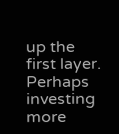up the first layer. Perhaps investing more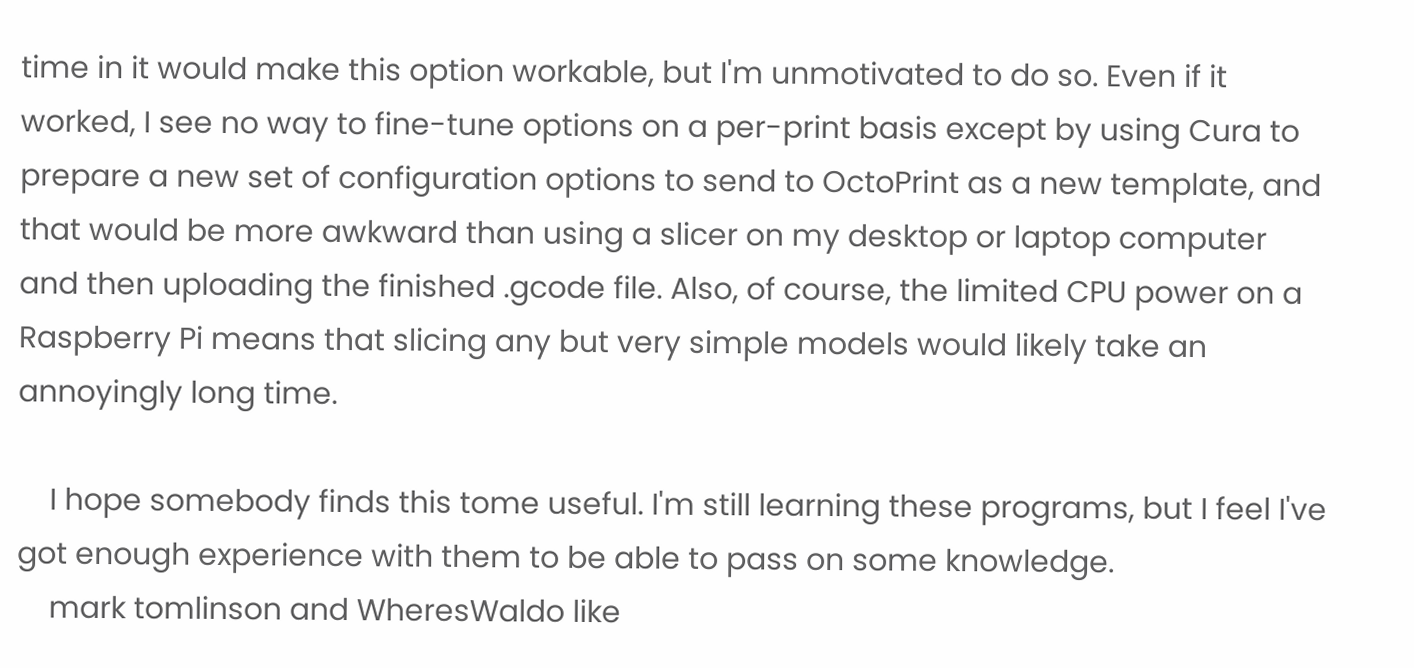time in it would make this option workable, but I'm unmotivated to do so. Even if it worked, I see no way to fine-tune options on a per-print basis except by using Cura to prepare a new set of configuration options to send to OctoPrint as a new template, and that would be more awkward than using a slicer on my desktop or laptop computer and then uploading the finished .gcode file. Also, of course, the limited CPU power on a Raspberry Pi means that slicing any but very simple models would likely take an annoyingly long time.

    I hope somebody finds this tome useful. I'm still learning these programs, but I feel I've got enough experience with them to be able to pass on some knowledge.
    mark tomlinson and WheresWaldo like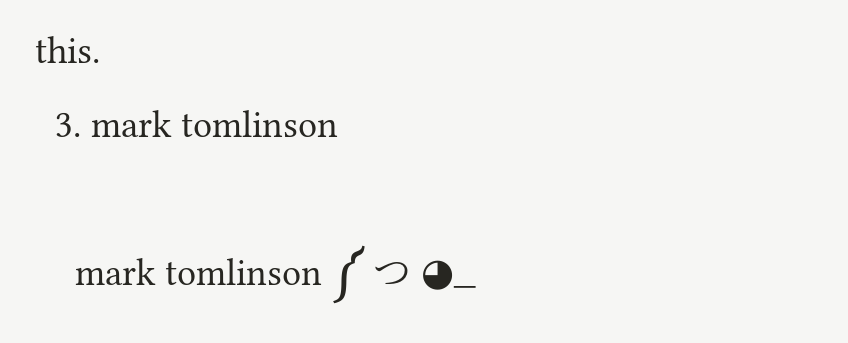this.
  3. mark tomlinson

    mark tomlinson ༼ つ ◕_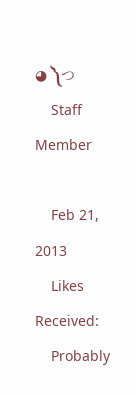◕ ༽つ
    Staff Member

    Feb 21, 2013
    Likes Received:
    Probably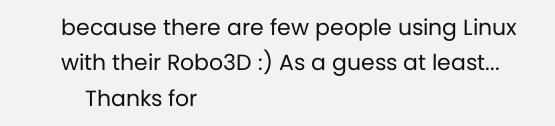because there are few people using Linux with their Robo3D :) As a guess at least...
    Thanks for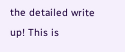the detailed write up! This is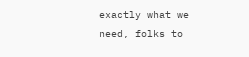exactly what we need, folks to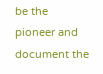be the pioneer and document the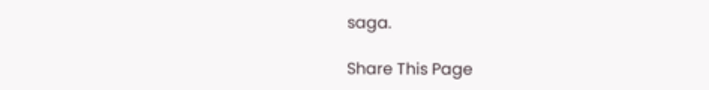saga.

Share This Page